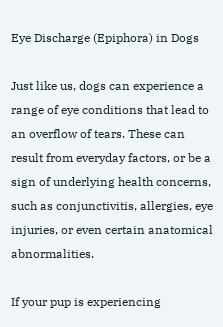Eye Discharge (Epiphora) in Dogs

Just like us, dogs can experience a range of eye conditions that lead to an overflow of tears. These can result from everyday factors, or be a sign of underlying health concerns, such as conjunctivitis, allergies, eye injuries, or even certain anatomical abnormalities.

If your pup is experiencing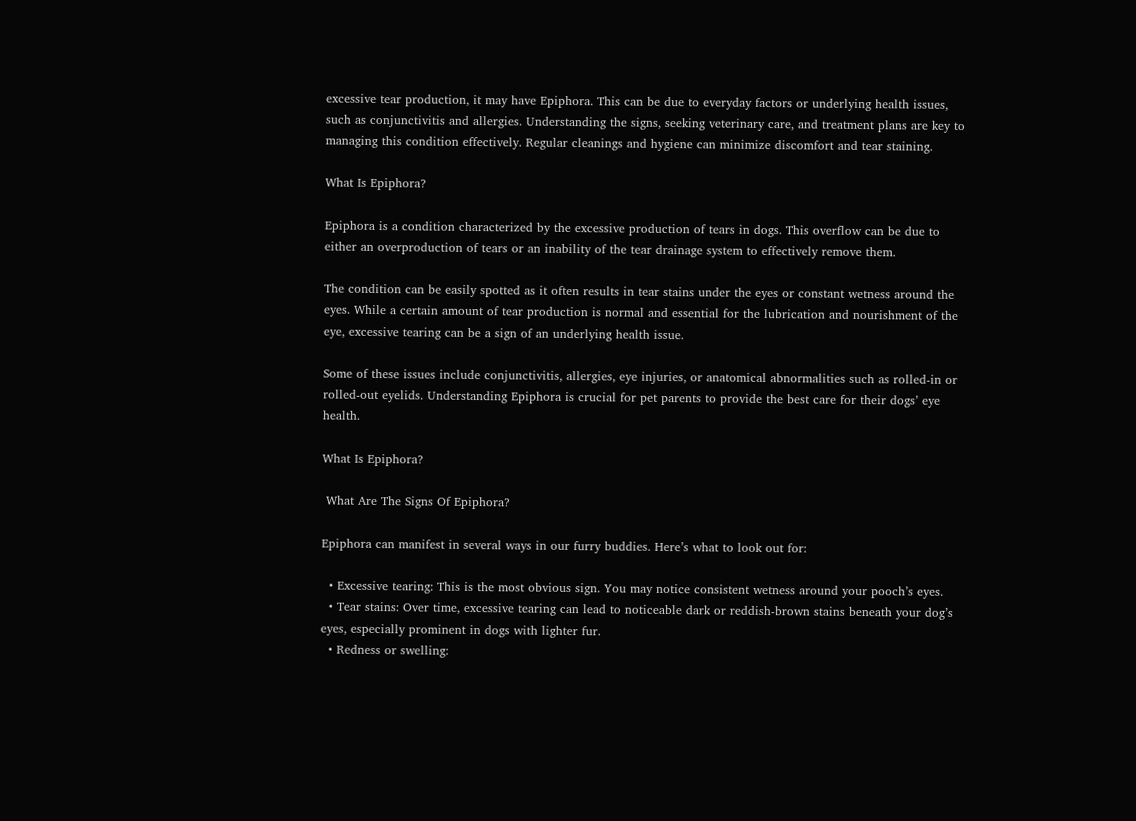excessive tear production, it may have Epiphora. This can be due to everyday factors or underlying health issues, such as conjunctivitis and allergies. Understanding the signs, seeking veterinary care, and treatment plans are key to managing this condition effectively. Regular cleanings and hygiene can minimize discomfort and tear staining.

What Is Epiphora?

Epiphora is a condition characterized by the excessive production of tears in dogs. This overflow can be due to either an overproduction of tears or an inability of the tear drainage system to effectively remove them.

The condition can be easily spotted as it often results in tear stains under the eyes or constant wetness around the eyes. While a certain amount of tear production is normal and essential for the lubrication and nourishment of the eye, excessive tearing can be a sign of an underlying health issue.

Some of these issues include conjunctivitis, allergies, eye injuries, or anatomical abnormalities such as rolled-in or rolled-out eyelids. Understanding Epiphora is crucial for pet parents to provide the best care for their dogs’ eye health.

What Is Epiphora?

 What Are The Signs Of Epiphora?

Epiphora can manifest in several ways in our furry buddies. Here’s what to look out for:

  • Excessive tearing: This is the most obvious sign. You may notice consistent wetness around your pooch’s eyes.
  • Tear stains: Over time, excessive tearing can lead to noticeable dark or reddish-brown stains beneath your dog’s eyes, especially prominent in dogs with lighter fur.
  • Redness or swelling: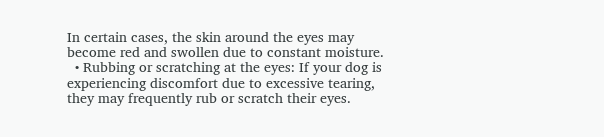In certain cases, the skin around the eyes may become red and swollen due to constant moisture.
  • Rubbing or scratching at the eyes: If your dog is experiencing discomfort due to excessive tearing, they may frequently rub or scratch their eyes.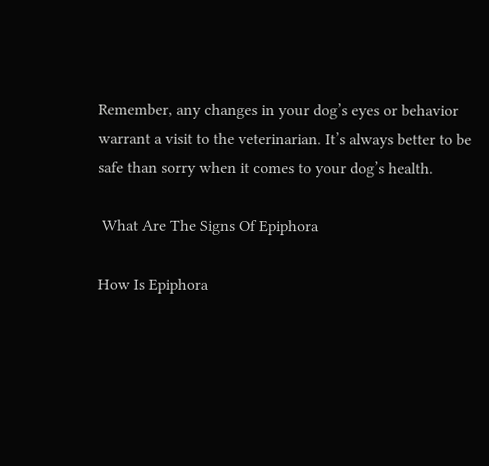Remember, any changes in your dog’s eyes or behavior warrant a visit to the veterinarian. It’s always better to be safe than sorry when it comes to your dog’s health.

 What Are The Signs Of Epiphora

How Is Epiphora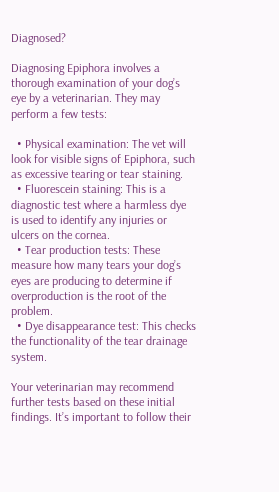Diagnosed?

Diagnosing Epiphora involves a thorough examination of your dog’s eye by a veterinarian. They may perform a few tests:

  • Physical examination: The vet will look for visible signs of Epiphora, such as excessive tearing or tear staining.
  • Fluorescein staining: This is a diagnostic test where a harmless dye is used to identify any injuries or ulcers on the cornea.
  • Tear production tests: These measure how many tears your dog’s eyes are producing to determine if overproduction is the root of the problem.
  • Dye disappearance test: This checks the functionality of the tear drainage system.

Your veterinarian may recommend further tests based on these initial findings. It’s important to follow their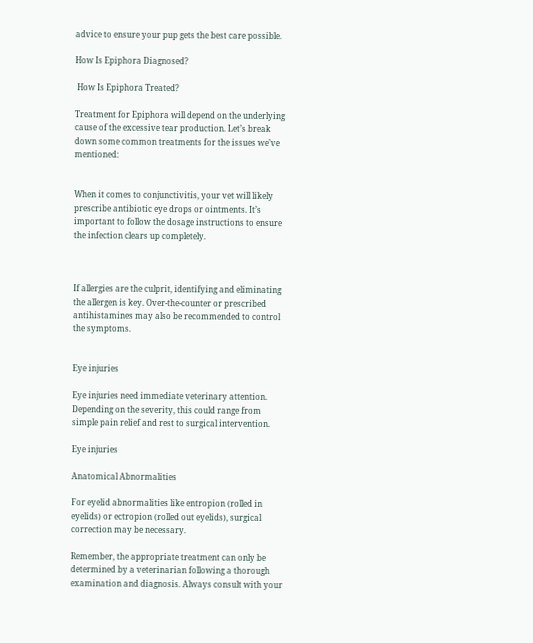advice to ensure your pup gets the best care possible.

How Is Epiphora Diagnosed?

 How Is Epiphora Treated?

Treatment for Epiphora will depend on the underlying cause of the excessive tear production. Let’s break down some common treatments for the issues we’ve mentioned:


When it comes to conjunctivitis, your vet will likely prescribe antibiotic eye drops or ointments. It’s important to follow the dosage instructions to ensure the infection clears up completely.



If allergies are the culprit, identifying and eliminating the allergen is key. Over-the-counter or prescribed antihistamines may also be recommended to control the symptoms.


Eye injuries

Eye injuries need immediate veterinary attention. Depending on the severity, this could range from simple pain relief and rest to surgical intervention.

Eye injuries

Anatomical Abnormalities

For eyelid abnormalities like entropion (rolled in eyelids) or ectropion (rolled out eyelids), surgical correction may be necessary.

Remember, the appropriate treatment can only be determined by a veterinarian following a thorough examination and diagnosis. Always consult with your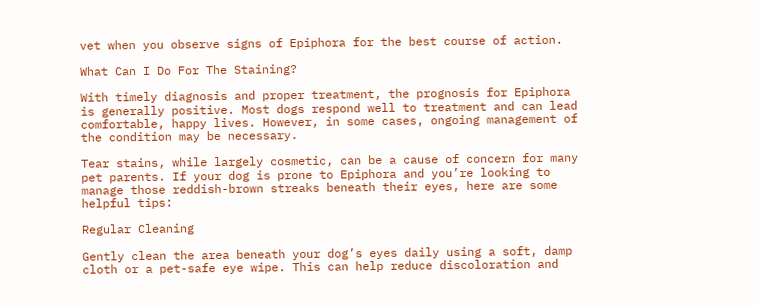vet when you observe signs of Epiphora for the best course of action.

What Can I Do For The Staining?

With timely diagnosis and proper treatment, the prognosis for Epiphora is generally positive. Most dogs respond well to treatment and can lead comfortable, happy lives. However, in some cases, ongoing management of the condition may be necessary.

Tear stains, while largely cosmetic, can be a cause of concern for many pet parents. If your dog is prone to Epiphora and you’re looking to manage those reddish-brown streaks beneath their eyes, here are some helpful tips:

Regular Cleaning

Gently clean the area beneath your dog’s eyes daily using a soft, damp cloth or a pet-safe eye wipe. This can help reduce discoloration and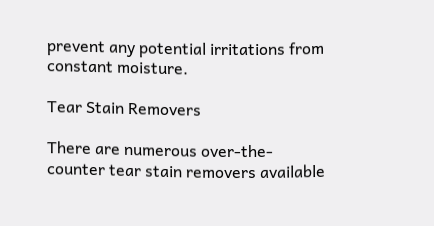prevent any potential irritations from constant moisture.

Tear Stain Removers

There are numerous over-the-counter tear stain removers available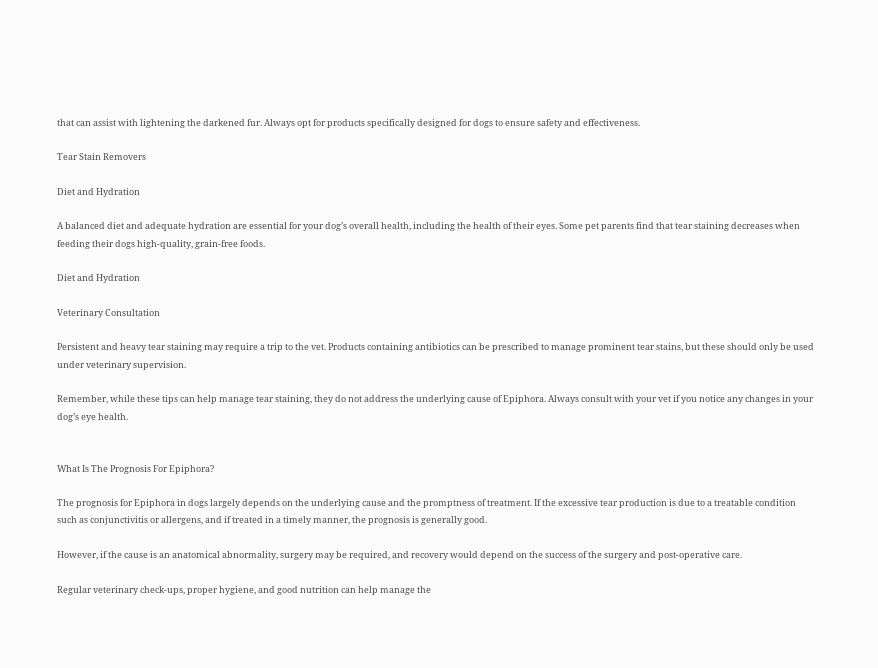that can assist with lightening the darkened fur. Always opt for products specifically designed for dogs to ensure safety and effectiveness.

Tear Stain Removers

Diet and Hydration

A balanced diet and adequate hydration are essential for your dog’s overall health, including the health of their eyes. Some pet parents find that tear staining decreases when feeding their dogs high-quality, grain-free foods.

Diet and Hydration

Veterinary Consultation

Persistent and heavy tear staining may require a trip to the vet. Products containing antibiotics can be prescribed to manage prominent tear stains, but these should only be used under veterinary supervision.

Remember, while these tips can help manage tear staining, they do not address the underlying cause of Epiphora. Always consult with your vet if you notice any changes in your dog’s eye health.


What Is The Prognosis For Epiphora?

The prognosis for Epiphora in dogs largely depends on the underlying cause and the promptness of treatment. If the excessive tear production is due to a treatable condition such as conjunctivitis or allergens, and if treated in a timely manner, the prognosis is generally good.

However, if the cause is an anatomical abnormality, surgery may be required, and recovery would depend on the success of the surgery and post-operative care.

Regular veterinary check-ups, proper hygiene, and good nutrition can help manage the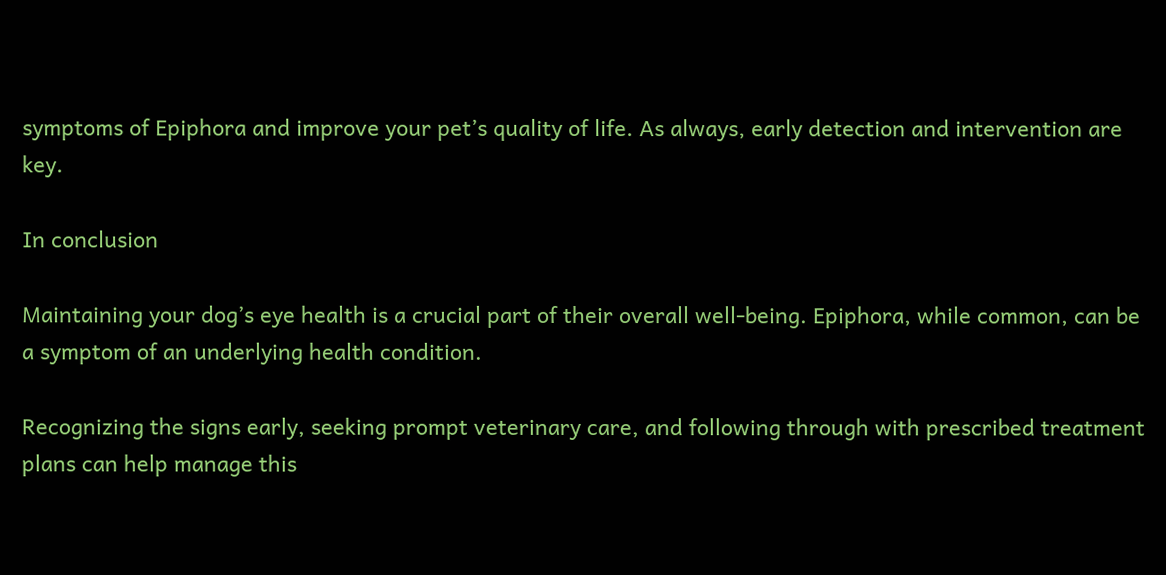symptoms of Epiphora and improve your pet’s quality of life. As always, early detection and intervention are key.

In conclusion

Maintaining your dog’s eye health is a crucial part of their overall well-being. Epiphora, while common, can be a symptom of an underlying health condition.

Recognizing the signs early, seeking prompt veterinary care, and following through with prescribed treatment plans can help manage this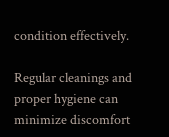condition effectively.

Regular cleanings and proper hygiene can minimize discomfort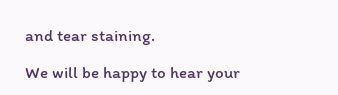and tear staining.

We will be happy to hear your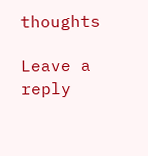thoughts

Leave a reply